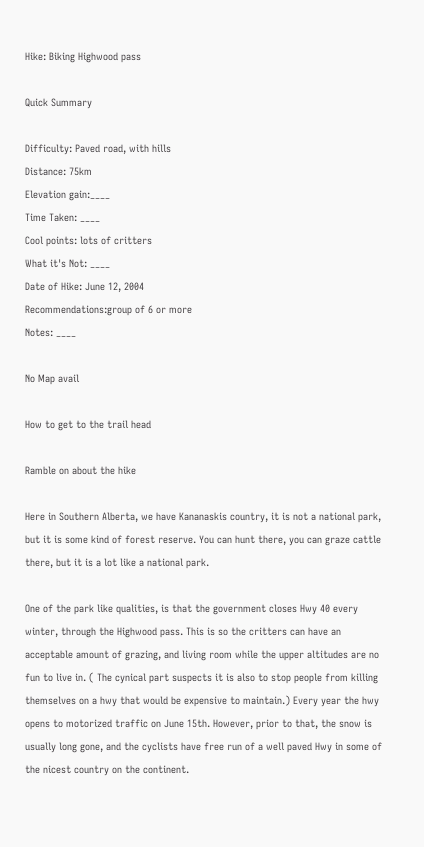Hike: Biking Highwood pass

Quick Summary

Difficulty: Paved road, with hills
Distance: 75km
Elevation gain:____
Time Taken: ____
Cool points: lots of critters
What it's Not: ____
Date of Hike: June 12, 2004
Recommendations:group of 6 or more
Notes: ____

No Map avail

How to get to the trail head

Ramble on about the hike

Here in Southern Alberta, we have Kananaskis country, it is not a national park, but it is some kind of forest reserve. You can hunt there, you can graze cattle there, but it is a lot like a national park.

One of the park like qualities, is that the government closes Hwy 40 every winter, through the Highwood pass. This is so the critters can have an acceptable amount of grazing, and living room while the upper altitudes are no fun to live in. ( The cynical part suspects it is also to stop people from killing themselves on a hwy that would be expensive to maintain.) Every year the hwy opens to motorized traffic on June 15th. However, prior to that, the snow is usually long gone, and the cyclists have free run of a well paved Hwy in some of the nicest country on the continent.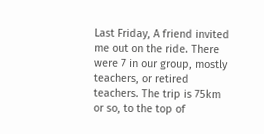Last Friday, A friend invited me out on the ride. There were 7 in our group, mostly teachers, or retired teachers. The trip is 75km or so, to the top of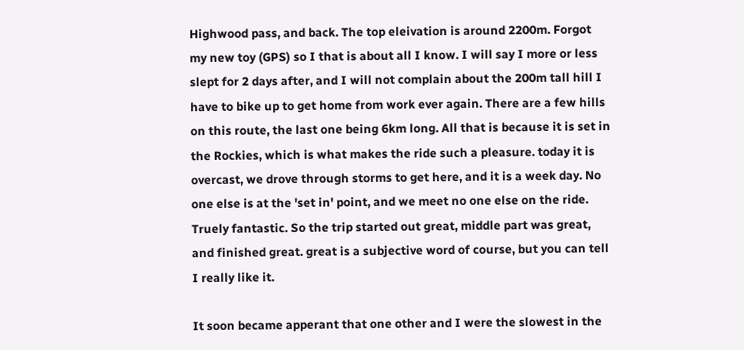Highwood pass, and back. The top eleivation is around 2200m. Forgot my new toy (GPS) so I that is about all I know. I will say I more or less slept for 2 days after, and I will not complain about the 200m tall hill I have to bike up to get home from work ever again. There are a few hills on this route, the last one being 6km long. All that is because it is set in the Rockies, which is what makes the ride such a pleasure. today it is overcast, we drove through storms to get here, and it is a week day. No one else is at the 'set in' point, and we meet no one else on the ride. Truely fantastic. So the trip started out great, middle part was great, and finished great. great is a subjective word of course, but you can tell I really like it.

It soon became apperant that one other and I were the slowest in the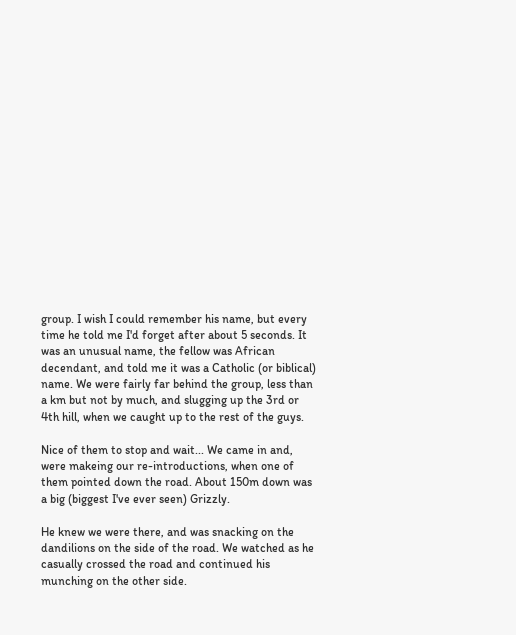group. I wish I could remember his name, but every time he told me I'd forget after about 5 seconds. It was an unusual name, the fellow was African decendant, and told me it was a Catholic (or biblical) name. We were fairly far behind the group, less than a km but not by much, and slugging up the 3rd or 4th hill, when we caught up to the rest of the guys.

Nice of them to stop and wait... We came in and, were makeing our re-introductions, when one of them pointed down the road. About 150m down was a big (biggest I've ever seen) Grizzly.

He knew we were there, and was snacking on the dandilions on the side of the road. We watched as he casually crossed the road and continued his munching on the other side.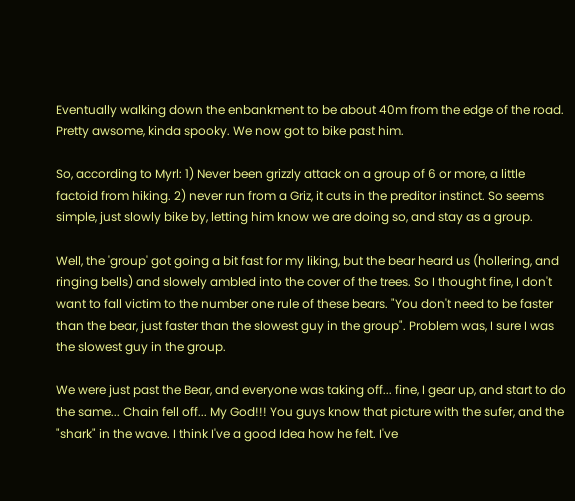Eventually walking down the enbankment to be about 40m from the edge of the road. Pretty awsome, kinda spooky. We now got to bike past him.

So, according to Myrl: 1) Never been grizzly attack on a group of 6 or more, a little factoid from hiking. 2) never run from a Griz, it cuts in the preditor instinct. So seems simple, just slowly bike by, letting him know we are doing so, and stay as a group.

Well, the 'group' got going a bit fast for my liking, but the bear heard us (hollering, and ringing bells) and slowely ambled into the cover of the trees. So I thought fine, I don't want to fall victim to the number one rule of these bears. "You don't need to be faster than the bear, just faster than the slowest guy in the group". Problem was, I sure I was the slowest guy in the group.

We were just past the Bear, and everyone was taking off... fine, I gear up, and start to do the same... Chain fell off... My God!!! You guys know that picture with the sufer, and the "shark" in the wave. I think I've a good Idea how he felt. I've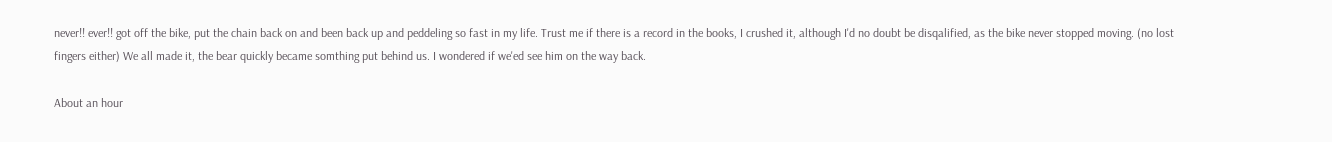never!! ever!! got off the bike, put the chain back on and been back up and peddeling so fast in my life. Trust me if there is a record in the books, I crushed it, although I'd no doubt be disqalified, as the bike never stopped moving. (no lost fingers either) We all made it, the bear quickly became somthing put behind us. I wondered if we'ed see him on the way back.

About an hour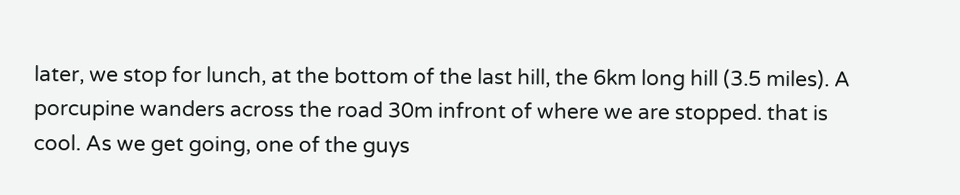later, we stop for lunch, at the bottom of the last hill, the 6km long hill (3.5 miles). A porcupine wanders across the road 30m infront of where we are stopped. that is cool. As we get going, one of the guys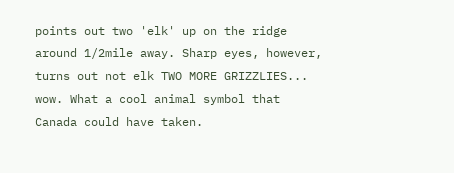points out two 'elk' up on the ridge around 1/2mile away. Sharp eyes, however, turns out not elk TWO MORE GRIZZLIES... wow. What a cool animal symbol that Canada could have taken.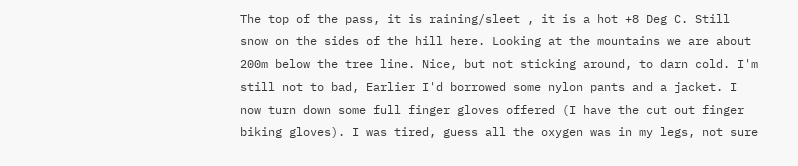The top of the pass, it is raining/sleet , it is a hot +8 Deg C. Still snow on the sides of the hill here. Looking at the mountains we are about 200m below the tree line. Nice, but not sticking around, to darn cold. I'm still not to bad, Earlier I'd borrowed some nylon pants and a jacket. I now turn down some full finger gloves offered (I have the cut out finger biking gloves). I was tired, guess all the oxygen was in my legs, not sure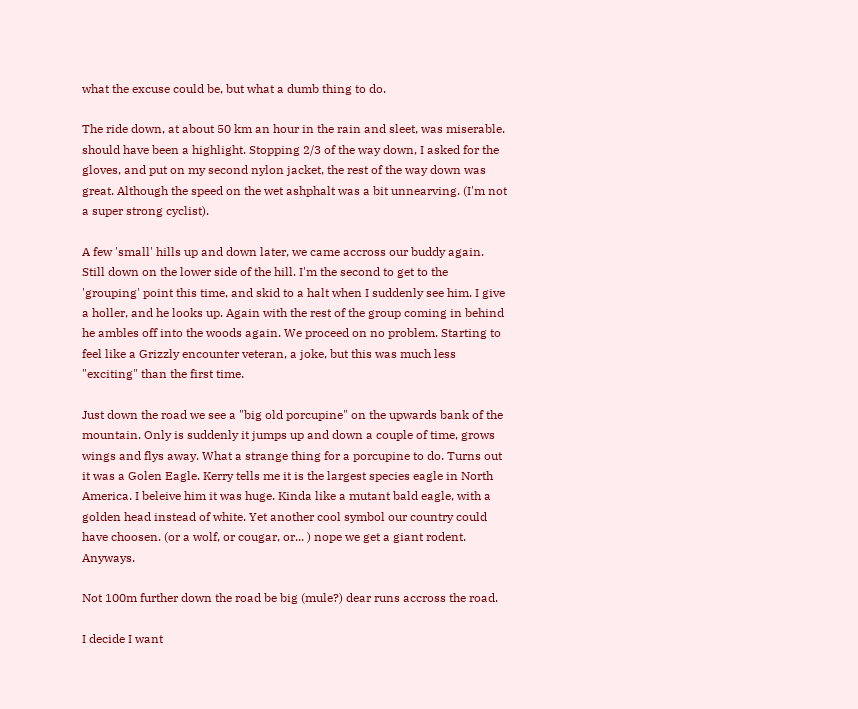what the excuse could be, but what a dumb thing to do.

The ride down, at about 50 km an hour in the rain and sleet, was miserable. should have been a highlight. Stopping 2/3 of the way down, I asked for the gloves, and put on my second nylon jacket, the rest of the way down was great. Although the speed on the wet ashphalt was a bit unnearving. (I'm not a super strong cyclist).

A few 'small' hills up and down later, we came accross our buddy again. Still down on the lower side of the hill. I'm the second to get to the 'grouping' point this time, and skid to a halt when I suddenly see him. I give a holler, and he looks up. Again with the rest of the group coming in behind he ambles off into the woods again. We proceed on no problem. Starting to feel like a Grizzly encounter veteran, a joke, but this was much less "exciting" than the first time.

Just down the road we see a "big old porcupine" on the upwards bank of the mountain. Only is suddenly it jumps up and down a couple of time, grows wings and flys away. What a strange thing for a porcupine to do. Turns out it was a Golen Eagle. Kerry tells me it is the largest species eagle in North America. I beleive him it was huge. Kinda like a mutant bald eagle, with a golden head instead of white. Yet another cool symbol our country could have choosen. (or a wolf, or cougar, or... ) nope we get a giant rodent. Anyways.

Not 100m further down the road be big (mule?) dear runs accross the road.

I decide I want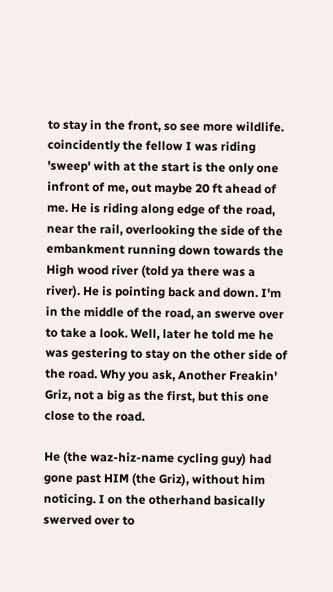to stay in the front, so see more wildlife. coincidently the fellow I was riding 'sweep' with at the start is the only one infront of me, out maybe 20 ft ahead of me. He is riding along edge of the road, near the rail, overlooking the side of the embankment running down towards the High wood river (told ya there was a river). He is pointing back and down. I'm in the middle of the road, an swerve over to take a look. Well, later he told me he was gestering to stay on the other side of the road. Why you ask, Another Freakin' Griz, not a big as the first, but this one close to the road.

He (the waz-hiz-name cycling guy) had gone past HIM (the Griz), without him noticing. I on the otherhand basically swerved over to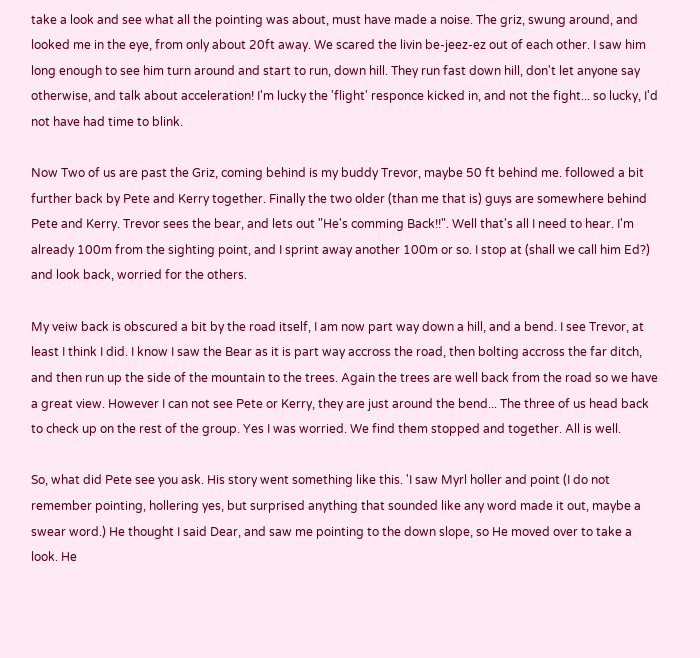take a look and see what all the pointing was about, must have made a noise. The griz, swung around, and looked me in the eye, from only about 20ft away. We scared the livin be-jeez-ez out of each other. I saw him long enough to see him turn around and start to run, down hill. They run fast down hill, don't let anyone say otherwise, and talk about acceleration! I'm lucky the 'flight' responce kicked in, and not the fight... so lucky, I'd not have had time to blink.

Now Two of us are past the Griz, coming behind is my buddy Trevor, maybe 50 ft behind me. followed a bit further back by Pete and Kerry together. Finally the two older (than me that is) guys are somewhere behind Pete and Kerry. Trevor sees the bear, and lets out "He's comming Back!!". Well that's all I need to hear. I'm already 100m from the sighting point, and I sprint away another 100m or so. I stop at (shall we call him Ed?) and look back, worried for the others.

My veiw back is obscured a bit by the road itself, I am now part way down a hill, and a bend. I see Trevor, at least I think I did. I know I saw the Bear as it is part way accross the road, then bolting accross the far ditch, and then run up the side of the mountain to the trees. Again the trees are well back from the road so we have a great view. However I can not see Pete or Kerry, they are just around the bend... The three of us head back to check up on the rest of the group. Yes I was worried. We find them stopped and together. All is well.

So, what did Pete see you ask. His story went something like this. 'I saw Myrl holler and point (I do not remember pointing, hollering yes, but surprised anything that sounded like any word made it out, maybe a swear word.) He thought I said Dear, and saw me pointing to the down slope, so He moved over to take a look. He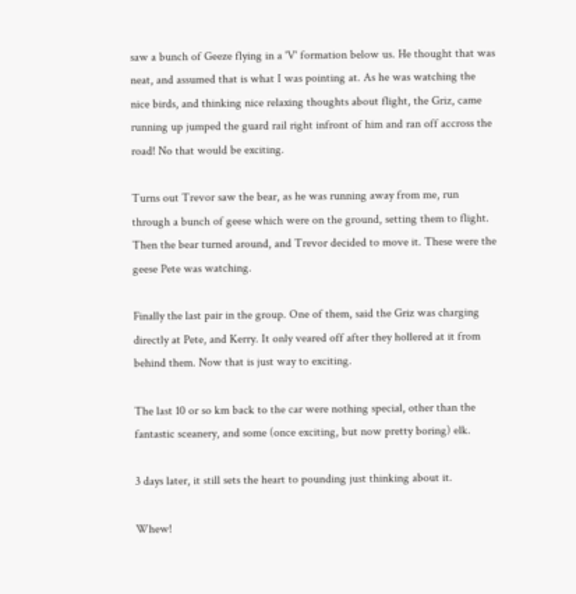saw a bunch of Geeze flying in a 'V' formation below us. He thought that was neat, and assumed that is what I was pointing at. As he was watching the nice birds, and thinking nice relaxing thoughts about flight, the Griz, came running up jumped the guard rail right infront of him and ran off accross the road! No that would be exciting.

Turns out Trevor saw the bear, as he was running away from me, run through a bunch of geese which were on the ground, setting them to flight. Then the bear turned around, and Trevor decided to move it. These were the geese Pete was watching.

Finally the last pair in the group. One of them, said the Griz was charging directly at Pete, and Kerry. It only veared off after they hollered at it from behind them. Now that is just way to exciting.

The last 10 or so km back to the car were nothing special, other than the fantastic sceanery, and some (once exciting, but now pretty boring) elk.

3 days later, it still sets the heart to pounding just thinking about it.

Whew!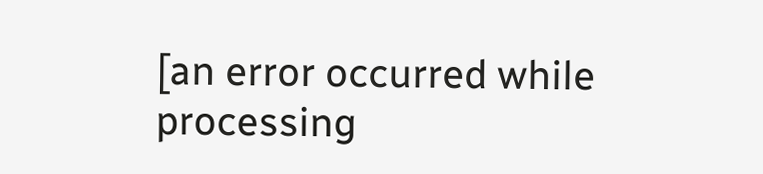[an error occurred while processing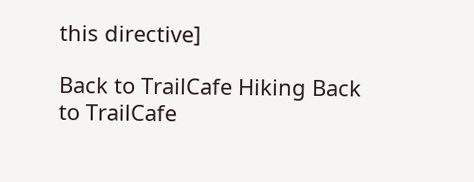this directive]

Back to TrailCafe Hiking Back to TrailCafe